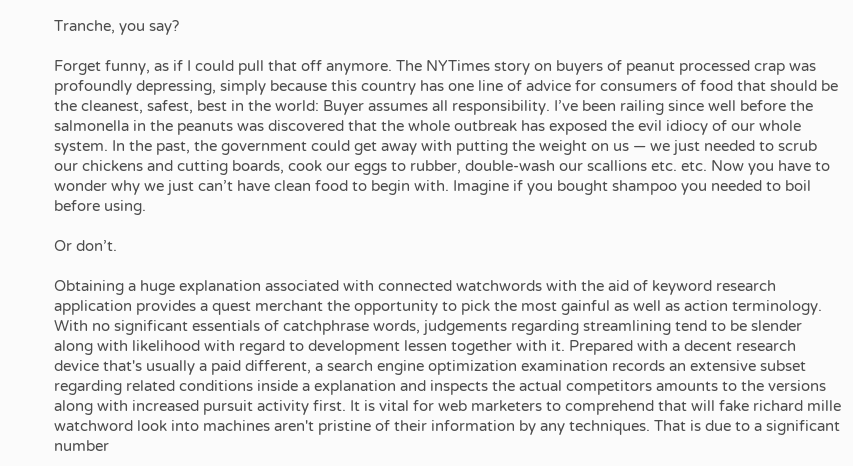Tranche, you say?

Forget funny, as if I could pull that off anymore. The NYTimes story on buyers of peanut processed crap was profoundly depressing, simply because this country has one line of advice for consumers of food that should be the cleanest, safest, best in the world: Buyer assumes all responsibility. I’ve been railing since well before the salmonella in the peanuts was discovered that the whole outbreak has exposed the evil idiocy of our whole system. In the past, the government could get away with putting the weight on us — we just needed to scrub our chickens and cutting boards, cook our eggs to rubber, double-wash our scallions etc. etc. Now you have to wonder why we just can’t have clean food to begin with. Imagine if you bought shampoo you needed to boil before using.

Or don’t.

Obtaining a huge explanation associated with connected watchwords with the aid of keyword research application provides a quest merchant the opportunity to pick the most gainful as well as action terminology. With no significant essentials of catchphrase words, judgements regarding streamlining tend to be slender along with likelihood with regard to development lessen together with it. Prepared with a decent research device that's usually a paid different, a search engine optimization examination records an extensive subset regarding related conditions inside a explanation and inspects the actual competitors amounts to the versions along with increased pursuit activity first. It is vital for web marketers to comprehend that will fake richard mille watchword look into machines aren't pristine of their information by any techniques. That is due to a significant number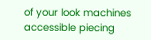of your look machines accessible piecing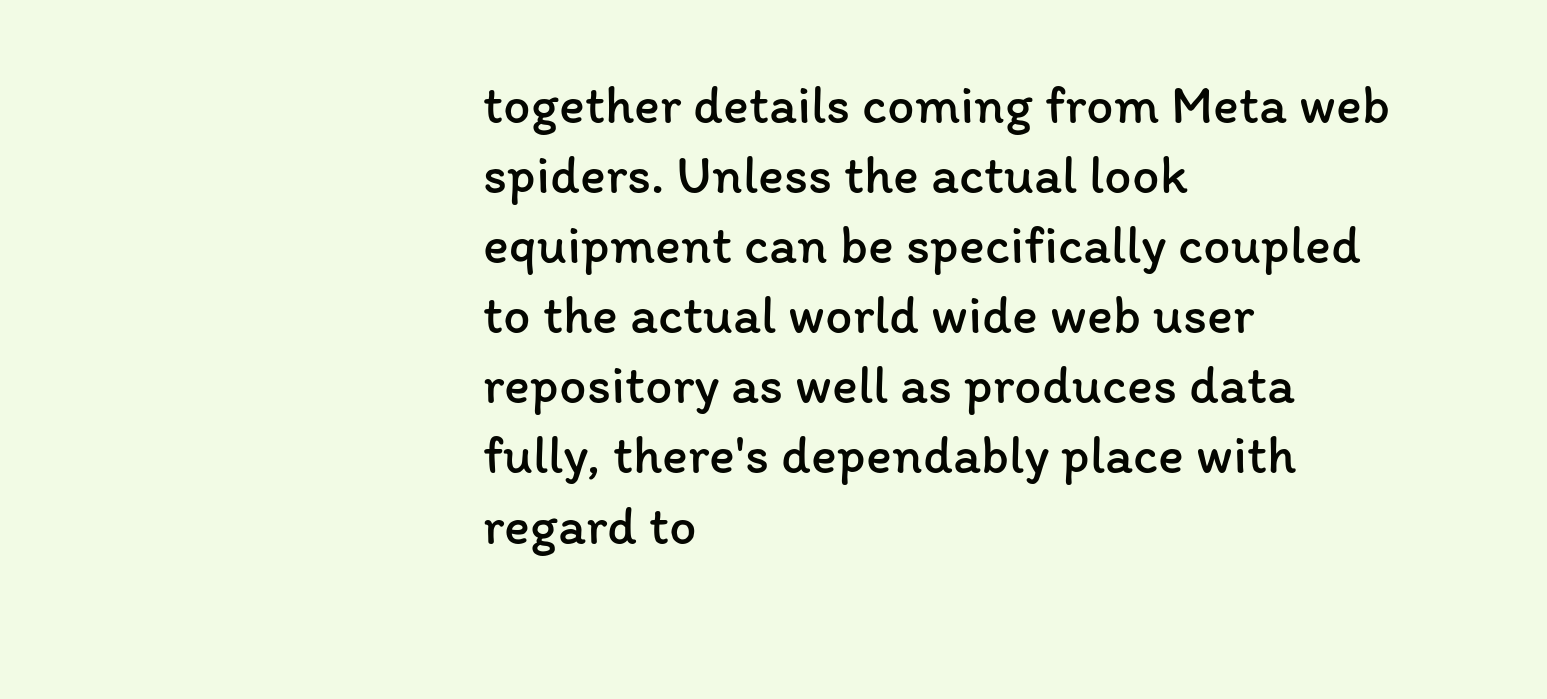together details coming from Meta web spiders. Unless the actual look equipment can be specifically coupled to the actual world wide web user repository as well as produces data fully, there's dependably place with regard to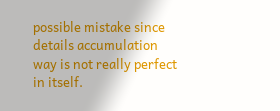possible mistake since details accumulation way is not really perfect in itself.